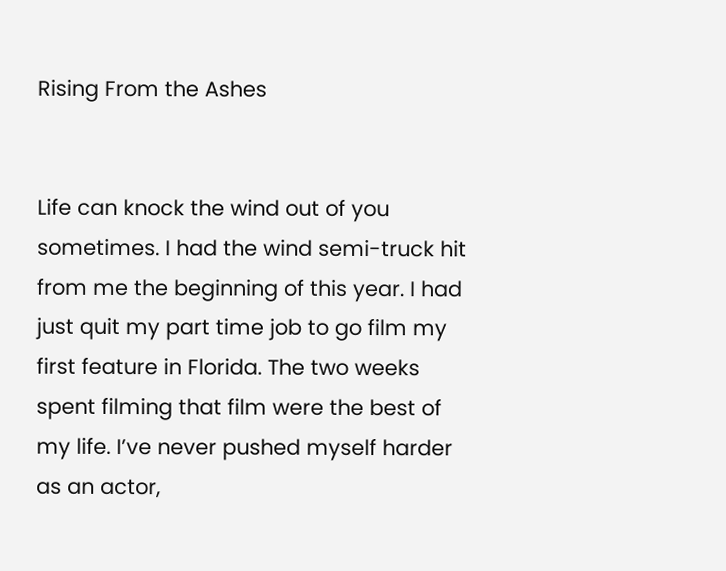Rising From the Ashes


Life can knock the wind out of you sometimes. I had the wind semi-truck hit from me the beginning of this year. I had just quit my part time job to go film my first feature in Florida. The two weeks spent filming that film were the best of my life. I’ve never pushed myself harder as an actor,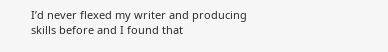I’d never flexed my writer and producing skills before and I found that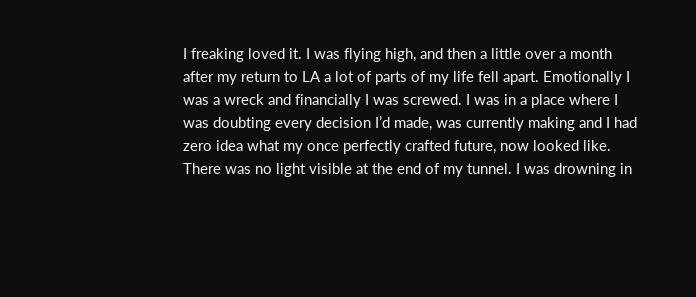I freaking loved it. I was flying high, and then a little over a month after my return to LA a lot of parts of my life fell apart. Emotionally I was a wreck and financially I was screwed. I was in a place where I was doubting every decision I’d made, was currently making and I had zero idea what my once perfectly crafted future, now looked like. There was no light visible at the end of my tunnel. I was drowning in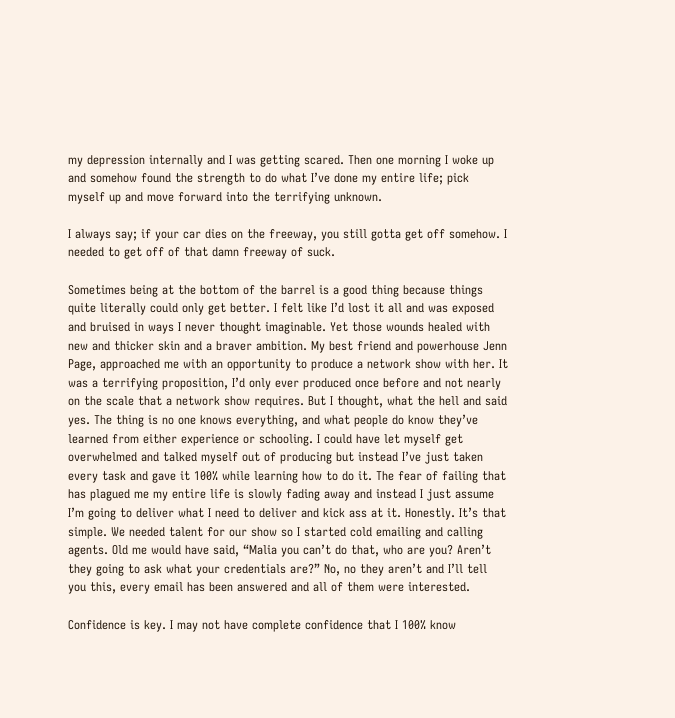my depression internally and I was getting scared. Then one morning I woke up and somehow found the strength to do what I’ve done my entire life; pick myself up and move forward into the terrifying unknown.

I always say; if your car dies on the freeway, you still gotta get off somehow. I needed to get off of that damn freeway of suck.

Sometimes being at the bottom of the barrel is a good thing because things quite literally could only get better. I felt like I’d lost it all and was exposed and bruised in ways I never thought imaginable. Yet those wounds healed with new and thicker skin and a braver ambition. My best friend and powerhouse Jenn Page, approached me with an opportunity to produce a network show with her. It was a terrifying proposition, I’d only ever produced once before and not nearly on the scale that a network show requires. But I thought, what the hell and said yes. The thing is no one knows everything, and what people do know they’ve learned from either experience or schooling. I could have let myself get overwhelmed and talked myself out of producing but instead I’ve just taken every task and gave it 100% while learning how to do it. The fear of failing that has plagued me my entire life is slowly fading away and instead I just assume I’m going to deliver what I need to deliver and kick ass at it. Honestly. It’s that simple. We needed talent for our show so I started cold emailing and calling agents. Old me would have said, “Malia you can’t do that, who are you? Aren’t they going to ask what your credentials are?” No, no they aren’t and I’ll tell you this, every email has been answered and all of them were interested.

Confidence is key. I may not have complete confidence that I 100% know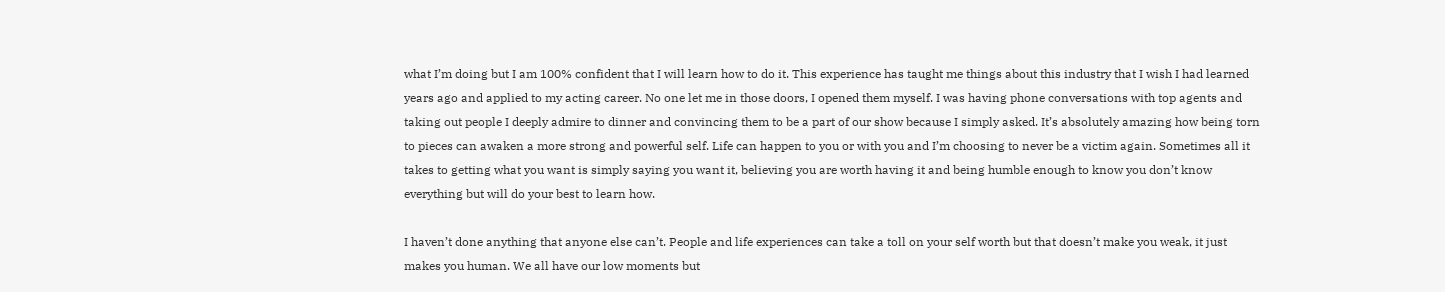what I’m doing but I am 100% confident that I will learn how to do it. This experience has taught me things about this industry that I wish I had learned years ago and applied to my acting career. No one let me in those doors, I opened them myself. I was having phone conversations with top agents and taking out people I deeply admire to dinner and convincing them to be a part of our show because I simply asked. It’s absolutely amazing how being torn to pieces can awaken a more strong and powerful self. Life can happen to you or with you and I’m choosing to never be a victim again. Sometimes all it takes to getting what you want is simply saying you want it, believing you are worth having it and being humble enough to know you don’t know everything but will do your best to learn how.

I haven’t done anything that anyone else can’t. People and life experiences can take a toll on your self worth but that doesn’t make you weak, it just makes you human. We all have our low moments but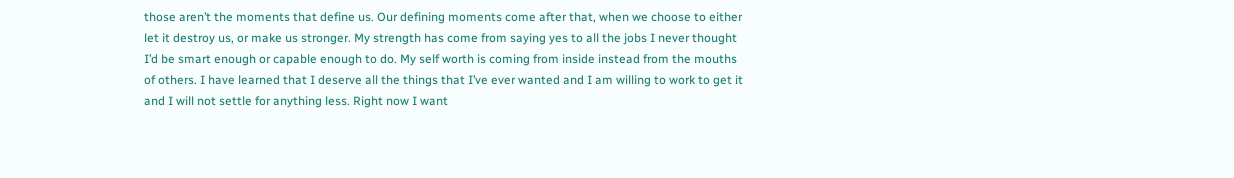those aren’t the moments that define us. Our defining moments come after that, when we choose to either let it destroy us, or make us stronger. My strength has come from saying yes to all the jobs I never thought I’d be smart enough or capable enough to do. My self worth is coming from inside instead from the mouths of others. I have learned that I deserve all the things that I’ve ever wanted and I am willing to work to get it and I will not settle for anything less. Right now I want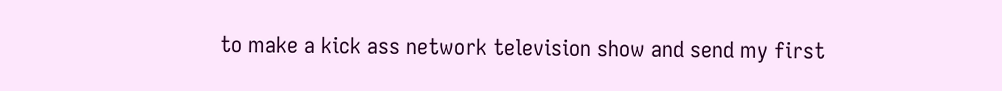to make a kick ass network television show and send my first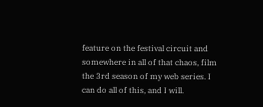feature on the festival circuit and somewhere in all of that chaos, film the 3rd season of my web series. I can do all of this, and I will.